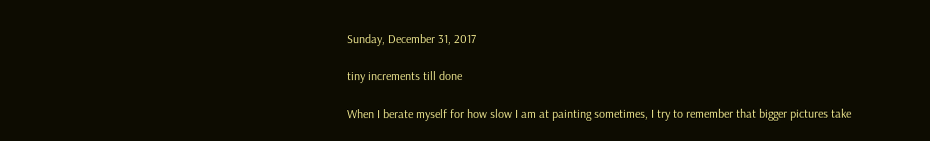Sunday, December 31, 2017

tiny increments till done

When I berate myself for how slow I am at painting sometimes, I try to remember that bigger pictures take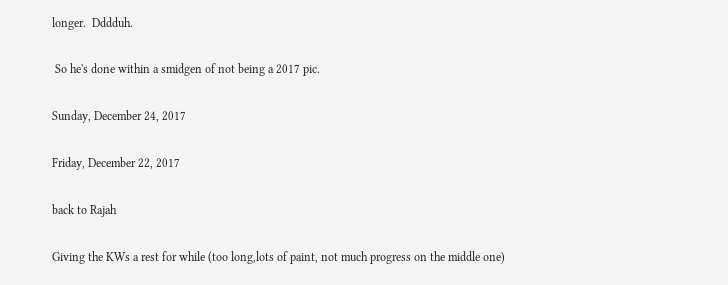longer.  Dddduh.

 So he's done within a smidgen of not being a 2017 pic.

Sunday, December 24, 2017

Friday, December 22, 2017

back to Rajah

Giving the KWs a rest for while (too long,lots of paint, not much progress on the middle one)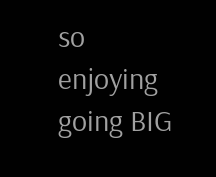so enjoying going BIG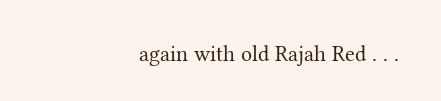again with old Rajah Red . . .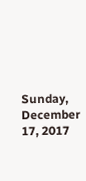Sunday, December 17, 2017